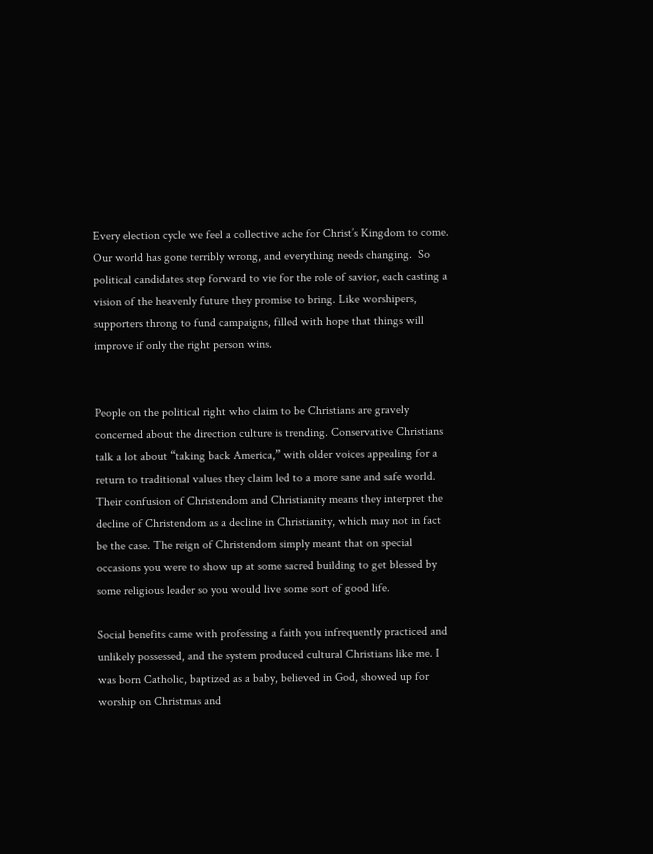Every election cycle we feel a collective ache for Christ’s Kingdom to come. Our world has gone terribly wrong, and everything needs changing.  So political candidates step forward to vie for the role of savior, each casting a vision of the heavenly future they promise to bring. Like worshipers, supporters throng to fund campaigns, filled with hope that things will improve if only the right person wins.


People on the political right who claim to be Christians are gravely concerned about the direction culture is trending. Conservative Christians talk a lot about “taking back America,” with older voices appealing for a return to traditional values they claim led to a more sane and safe world. Their confusion of Christendom and Christianity means they interpret the decline of Christendom as a decline in Christianity, which may not in fact be the case. The reign of Christendom simply meant that on special occasions you were to show up at some sacred building to get blessed by some religious leader so you would live some sort of good life.

Social benefits came with professing a faith you infrequently practiced and unlikely possessed, and the system produced cultural Christians like me. I was born Catholic, baptized as a baby, believed in God, showed up for worship on Christmas and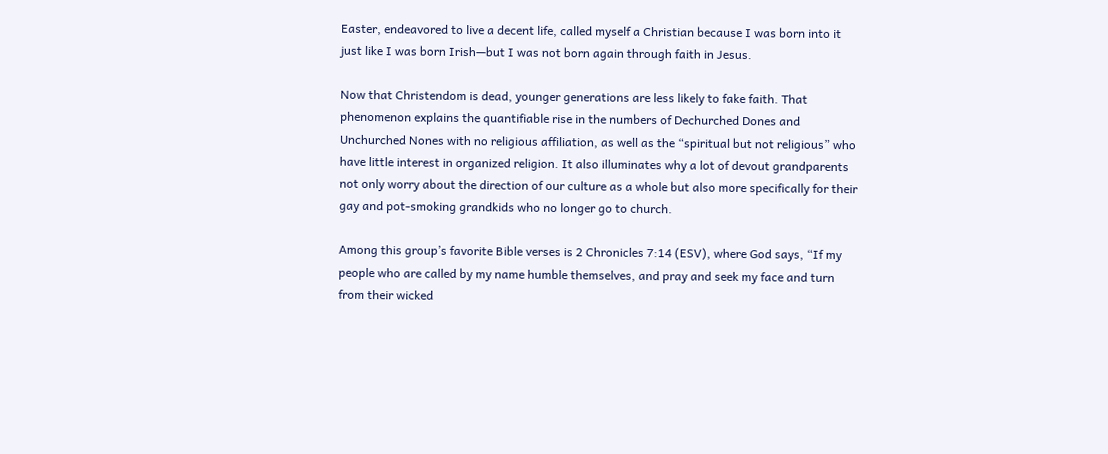Easter, endeavored to live a decent life, called myself a Christian because I was born into it just like I was born Irish—but I was not born again through faith in Jesus.

Now that Christendom is dead, younger generations are less likely to fake faith. That phenomenon explains the quantifiable rise in the numbers of Dechurched Dones and Unchurched Nones with no religious affiliation, as well as the “spiritual but not religious” who have little interest in organized religion. It also illuminates why a lot of devout grandparents not only worry about the direction of our culture as a whole but also more specifically for their gay and pot-smoking grandkids who no longer go to church.

Among this group’s favorite Bible verses is 2 Chronicles 7:14 (ESV), where God says, “If my people who are called by my name humble themselves, and pray and seek my face and turn from their wicked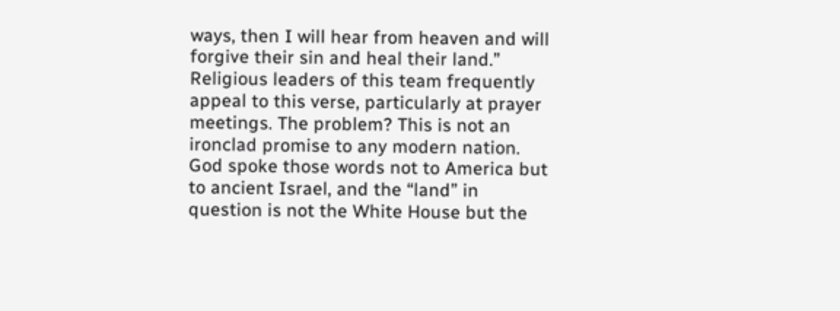ways, then I will hear from heaven and will forgive their sin and heal their land.” Religious leaders of this team frequently appeal to this verse, particularly at prayer meetings. The problem? This is not an ironclad promise to any modern nation. God spoke those words not to America but to ancient Israel, and the “land” in question is not the White House but the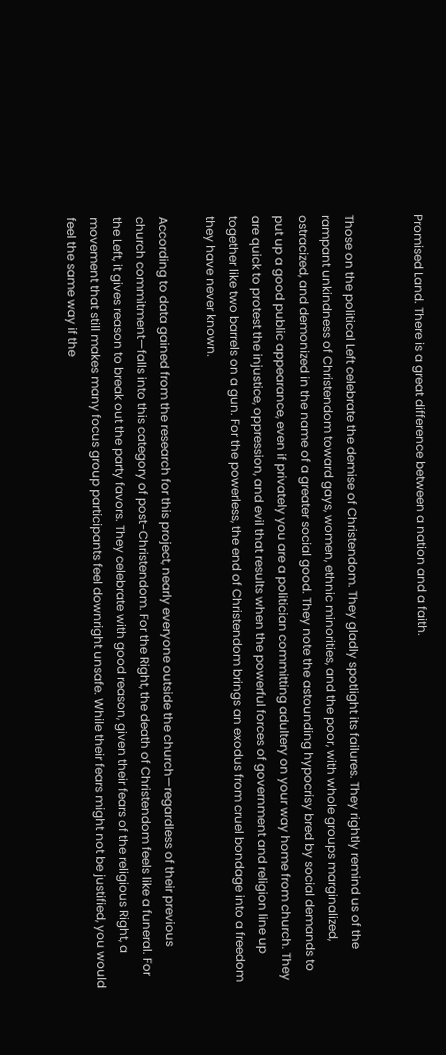Promised Land. There is a great difference between a nation and a faith.


Those on the political Left celebrate the demise of Christendom. They gladly spotlight its failures. They rightly remind us of the rampant unkindness of Christendom toward gays, women, ethnic minorities, and the poor, with whole groups marginalized, ostracized, and demonized in the name of a greater social good. They note the astounding hypocrisy bred by social demands to put up a good public appearance, even if privately you are a politician committing adultery on your way home from church. They are quick to protest the injustice, oppression, and evil that results when the powerful forces of government and religion line up together like two barrels on a gun. For the powerless, the end of Christendom brings an exodus from cruel bondage into a freedom they have never known.

According to data gained from the research for this project, nearly everyone outside the church—regardless of their previous church commitment—falls into this category of post-Christendom. For the Right, the death of Christendom feels like a funeral. For the Left, it gives reason to break out the party favors. They celebrate with good reason, given their fears of the religious Right, a movement that still makes many focus group participants feel downright unsafe. While their fears might not be justified, you would feel the same way if the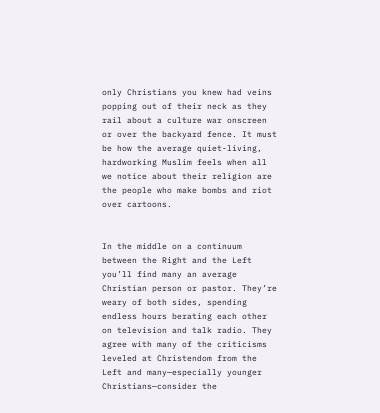only Christians you knew had veins popping out of their neck as they rail about a culture war onscreen or over the backyard fence. It must be how the average quiet-living, hardworking Muslim feels when all we notice about their religion are the people who make bombs and riot over cartoons.


In the middle on a continuum between the Right and the Left you’ll find many an average Christian person or pastor. They’re weary of both sides, spending endless hours berating each other on television and talk radio. They agree with many of the criticisms leveled at Christendom from the Left and many—especially younger Christians—consider the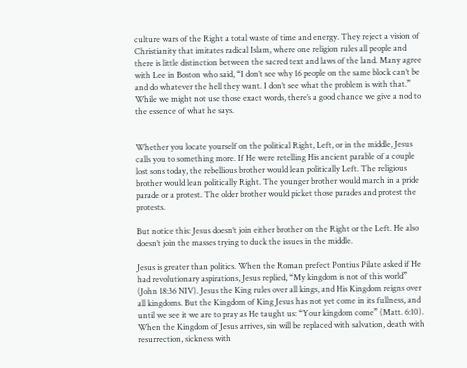culture wars of the Right a total waste of time and energy. They reject a vision of Christianity that imitates radical Islam, where one religion rules all people and there is little distinction between the sacred text and laws of the land. Many agree with Lee in Boston who said, “I don’t see why 16 people on the same block can’t be and do whatever the hell they want. I don’t see what the problem is with that.” While we might not use those exact words, there’s a good chance we give a nod to the essence of what he says.


Whether you locate yourself on the political Right, Left, or in the middle, Jesus calls you to something more. If He were retelling His ancient parable of a couple lost sons today, the rebellious brother would lean politically Left. The religious brother would lean politically Right. The younger brother would march in a pride parade or a protest. The older brother would picket those parades and protest the protests.

But notice this: Jesus doesn’t join either brother on the Right or the Left. He also doesn’t join the masses trying to duck the issues in the middle.

Jesus is greater than politics. When the Roman prefect Pontius Pilate asked if He had revolutionary aspirations, Jesus replied, “My kingdom is not of this world” (John 18:36 NIV). Jesus the King rules over all kings, and His Kingdom reigns over all kingdoms. But the Kingdom of King Jesus has not yet come in its fullness, and until we see it we are to pray as He taught us: “Your kingdom come” (Matt. 6:10). When the Kingdom of Jesus arrives, sin will be replaced with salvation, death with resurrection, sickness with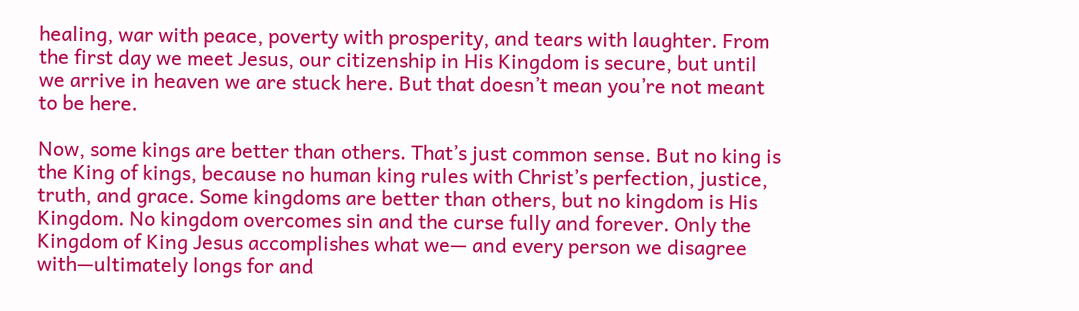healing, war with peace, poverty with prosperity, and tears with laughter. From the first day we meet Jesus, our citizenship in His Kingdom is secure, but until we arrive in heaven we are stuck here. But that doesn’t mean you’re not meant to be here.

Now, some kings are better than others. That’s just common sense. But no king is the King of kings, because no human king rules with Christ’s perfection, justice, truth, and grace. Some kingdoms are better than others, but no kingdom is His Kingdom. No kingdom overcomes sin and the curse fully and forever. Only the Kingdom of King Jesus accomplishes what we— and every person we disagree with—ultimately longs for and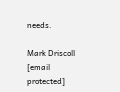needs.

Mark Driscoll
[email protected]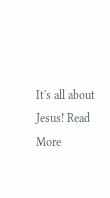It's all about Jesus! Read More